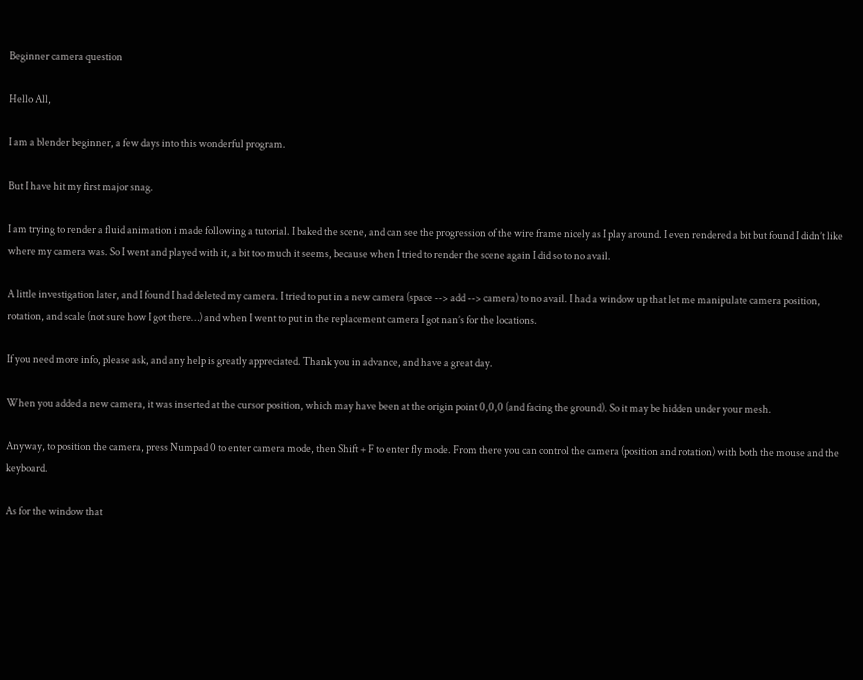Beginner camera question

Hello All,

I am a blender beginner, a few days into this wonderful program.

But I have hit my first major snag.

I am trying to render a fluid animation i made following a tutorial. I baked the scene, and can see the progression of the wire frame nicely as I play around. I even rendered a bit but found I didn’t like where my camera was. So I went and played with it, a bit too much it seems, because when I tried to render the scene again I did so to no avail.

A little investigation later, and I found I had deleted my camera. I tried to put in a new camera (space --> add --> camera) to no avail. I had a window up that let me manipulate camera position, rotation, and scale (not sure how I got there…) and when I went to put in the replacement camera I got nan’s for the locations.

If you need more info, please ask, and any help is greatly appreciated. Thank you in advance, and have a great day.

When you added a new camera, it was inserted at the cursor position, which may have been at the origin point 0,0,0 (and facing the ground). So it may be hidden under your mesh.

Anyway, to position the camera, press Numpad 0 to enter camera mode, then Shift + F to enter fly mode. From there you can control the camera (position and rotation) with both the mouse and the keyboard.

As for the window that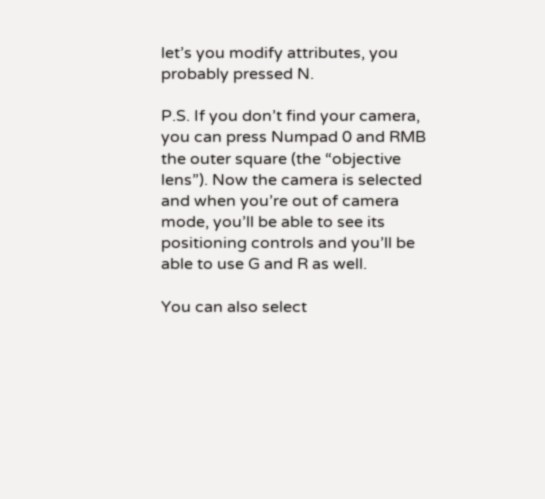let’s you modify attributes, you probably pressed N.

P.S. If you don’t find your camera, you can press Numpad 0 and RMB the outer square (the “objective lens”). Now the camera is selected and when you’re out of camera mode, you’ll be able to see its positioning controls and you’ll be able to use G and R as well.

You can also select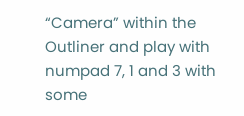“Camera” within the Outliner and play with numpad 7, 1 and 3 with some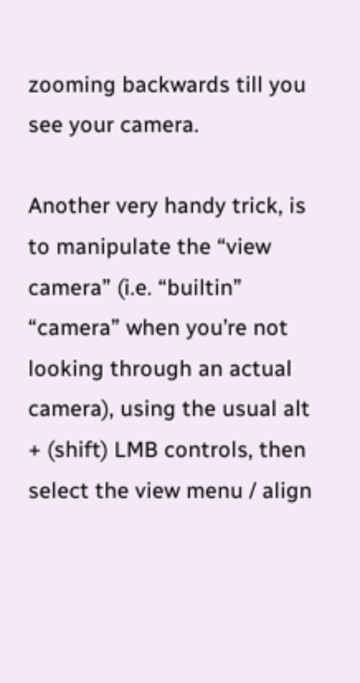zooming backwards till you see your camera.

Another very handy trick, is to manipulate the “view camera” (i.e. “builtin” “camera” when you’re not looking through an actual camera), using the usual alt + (shift) LMB controls, then select the view menu / align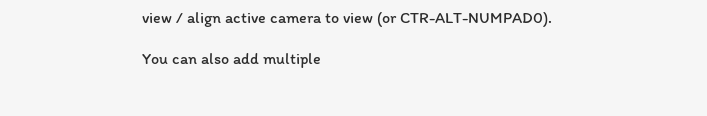view / align active camera to view (or CTR-ALT-NUMPAD0).

You can also add multiple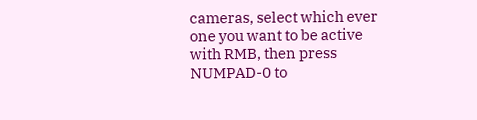cameras, select which ever one you want to be active with RMB, then press NUMPAD-0 to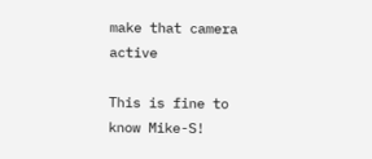make that camera active

This is fine to know Mike-S!